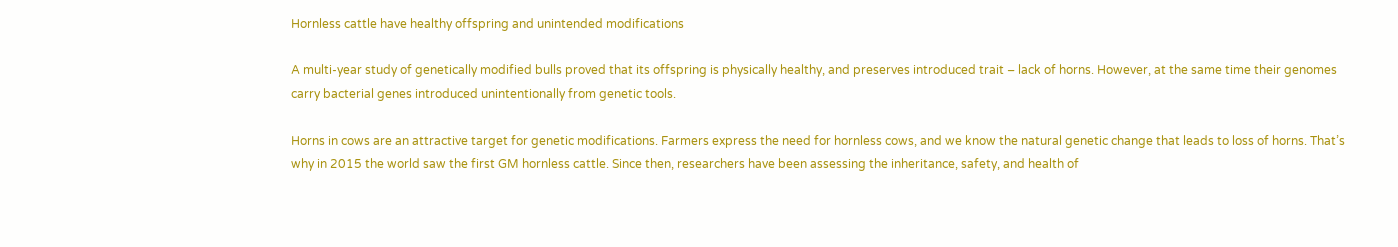Hornless cattle have healthy offspring and unintended modifications

A multi-year study of genetically modified bulls proved that its offspring is physically healthy, and preserves introduced trait – lack of horns. However, at the same time their genomes carry bacterial genes introduced unintentionally from genetic tools.

Horns in cows are an attractive target for genetic modifications. Farmers express the need for hornless cows, and we know the natural genetic change that leads to loss of horns. That’s why in 2015 the world saw the first GM hornless cattle. Since then, researchers have been assessing the inheritance, safety, and health of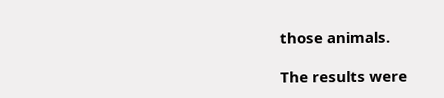those animals.

The results were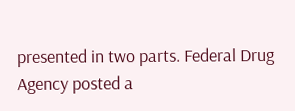presented in two parts. Federal Drug Agency posted a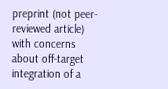preprint (not peer-reviewed article) with concerns about off-target integration of a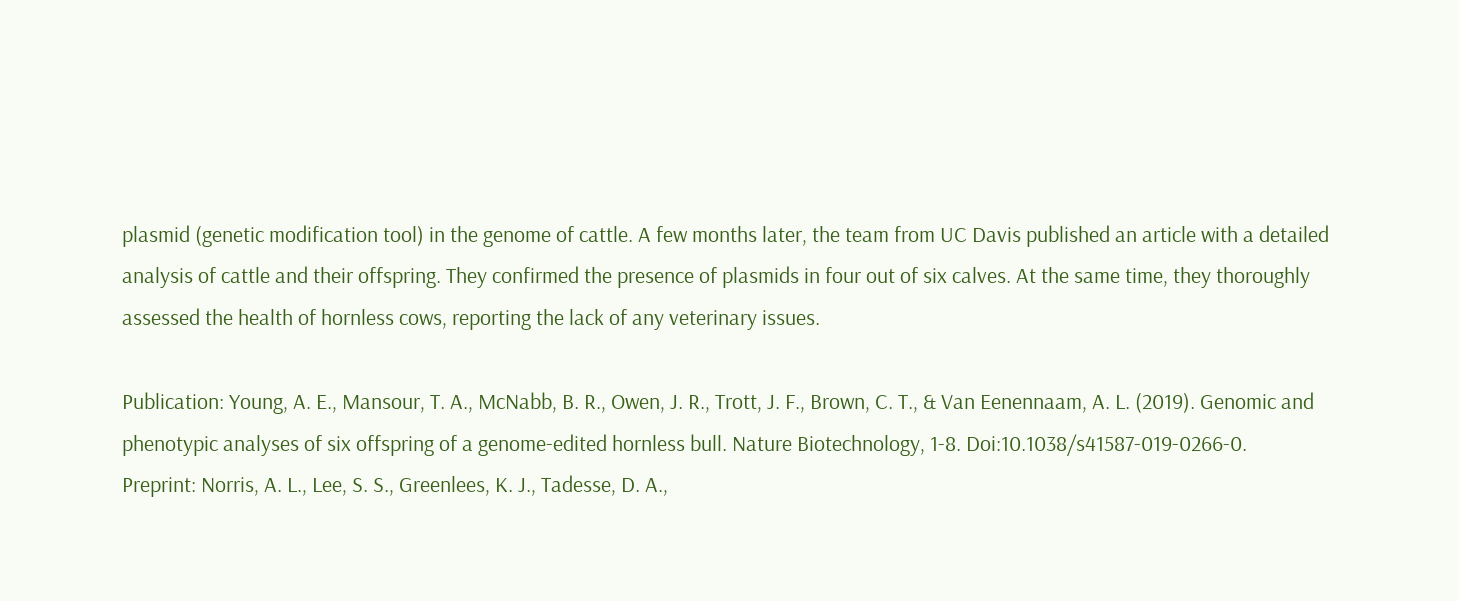plasmid (genetic modification tool) in the genome of cattle. A few months later, the team from UC Davis published an article with a detailed analysis of cattle and their offspring. They confirmed the presence of plasmids in four out of six calves. At the same time, they thoroughly assessed the health of hornless cows, reporting the lack of any veterinary issues.

Publication: Young, A. E., Mansour, T. A., McNabb, B. R., Owen, J. R., Trott, J. F., Brown, C. T., & Van Eenennaam, A. L. (2019). Genomic and phenotypic analyses of six offspring of a genome-edited hornless bull. Nature Biotechnology, 1-8. Doi:10.1038/s41587-019-0266-0.
Preprint: Norris, A. L., Lee, S. S., Greenlees, K. J., Tadesse, D. A.,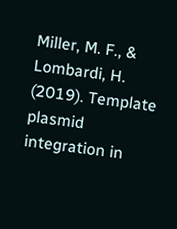Miller, M. F., & Lombardi, H. (2019). Template plasmid integration in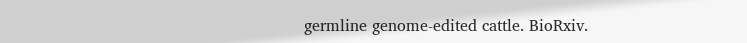germline genome-edited cattle. BioRxiv.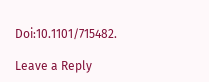Doi:10.1101/715482.

Leave a Reply